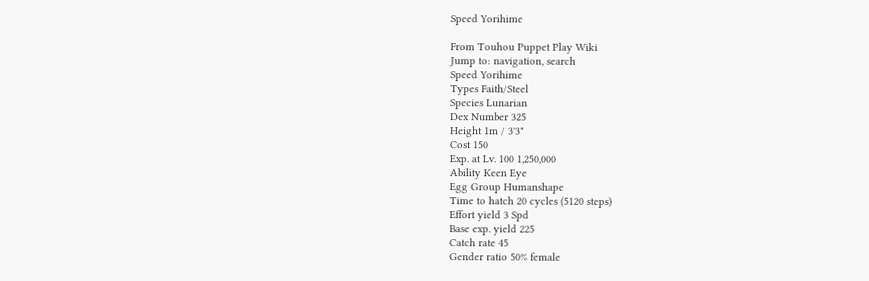Speed Yorihime

From Touhou Puppet Play Wiki
Jump to: navigation, search
Speed Yorihime
Types Faith/Steel
Species Lunarian
Dex Number 325
Height 1m / 3'3"
Cost 150
Exp. at Lv. 100 1,250,000
Ability Keen Eye
Egg Group Humanshape
Time to hatch 20 cycles (5120 steps)
Effort yield 3 Spd
Base exp. yield 225
Catch rate 45
Gender ratio 50% female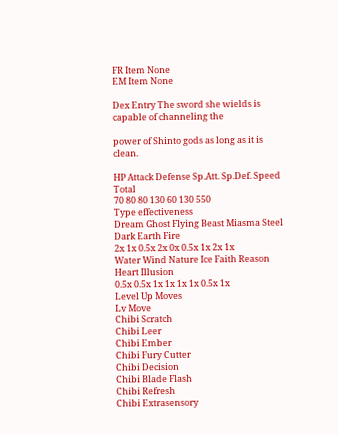FR Item None
EM Item None

Dex Entry The sword she wields is capable of channeling the

power of Shinto gods as long as it is clean.

HP Attack Defense Sp.Att. Sp.Def. Speed Total
70 80 80 130 60 130 550
Type effectiveness
Dream Ghost Flying Beast Miasma Steel Dark Earth Fire
2x 1x 0.5x 2x 0x 0.5x 1x 2x 1x
Water Wind Nature Ice Faith Reason Heart Illusion
0.5x 0.5x 1x 1x 1x 1x 0.5x 1x
Level Up Moves
Lv Move
Chibi Scratch
Chibi Leer
Chibi Ember
Chibi Fury Cutter
Chibi Decision
Chibi Blade Flash
Chibi Refresh
Chibi Extrasensory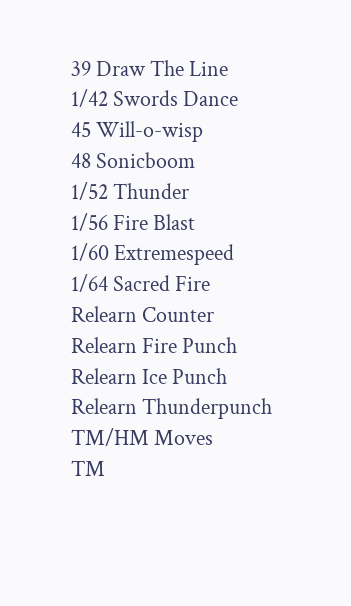39 Draw The Line
1/42 Swords Dance
45 Will-o-wisp
48 Sonicboom
1/52 Thunder
1/56 Fire Blast
1/60 Extremespeed
1/64 Sacred Fire
Relearn Counter
Relearn Fire Punch
Relearn Ice Punch
Relearn Thunderpunch
TM/HM Moves
TM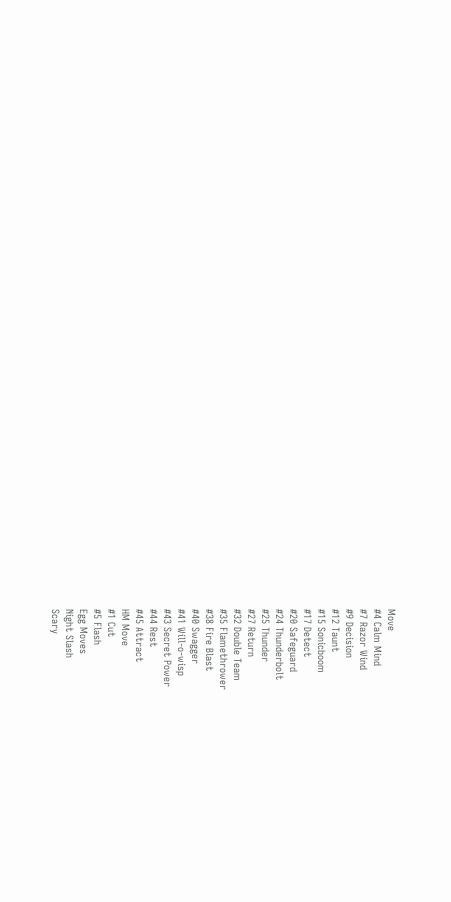Move
#4 Calm Mind
#7 Razor Wind
#9 Decision
#12 Taunt
#15 Sonicboom
#17 Detect
#20 Safeguard
#24 Thunderbolt
#25 Thunder
#27 Return
#32 Double Team
#35 Flamethrower
#38 Fire Blast
#40 Swagger
#41 Will-o-wisp
#43 Secret Power
#44 Rest
#45 Attract
HM Move
#1 Cut
#5 Flash
Egg Moves
Night Slash
Scary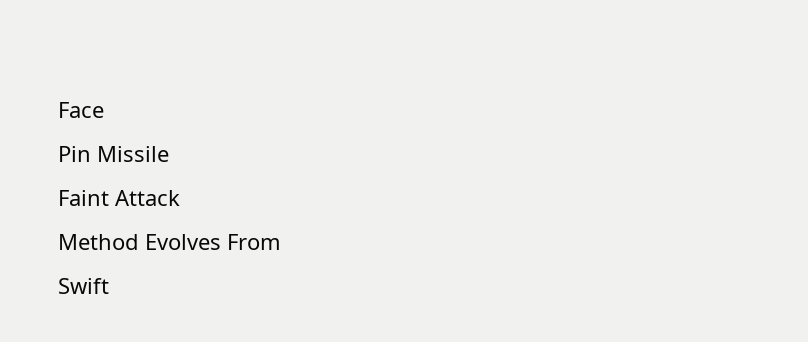Face
Pin Missile
Faint Attack
Method Evolves From
Swift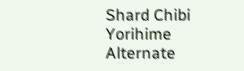Shard Chibi Yorihime
Alternate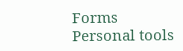Forms
Personal tools